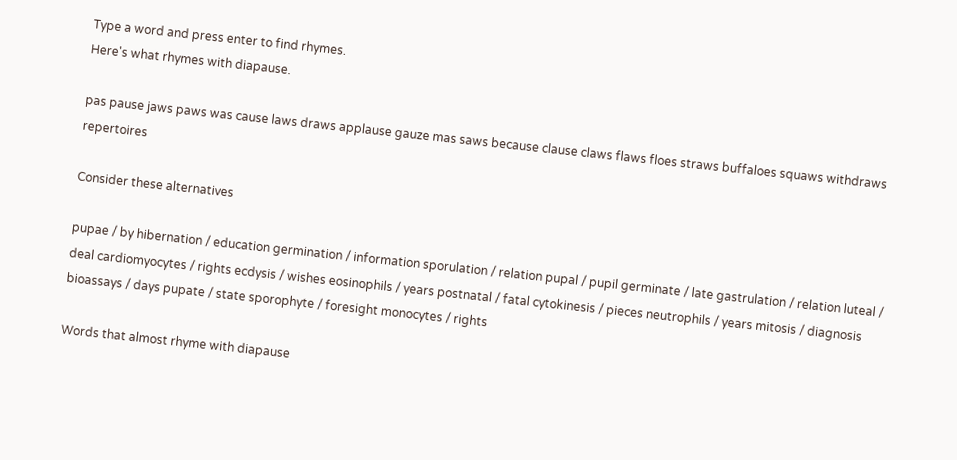Type a word and press enter to find rhymes.
Here's what rhymes with diapause.

pas pause jaws paws was cause laws draws applause gauze mas saws because clause claws flaws floes straws buffaloes squaws withdraws repertoires

Consider these alternatives

pupae / by hibernation / education germination / information sporulation / relation pupal / pupil germinate / late gastrulation / relation luteal / deal cardiomyocytes / rights ecdysis / wishes eosinophils / years postnatal / fatal cytokinesis / pieces neutrophils / years mitosis / diagnosis bioassays / days pupate / state sporophyte / foresight monocytes / rights

Words that almost rhyme with diapause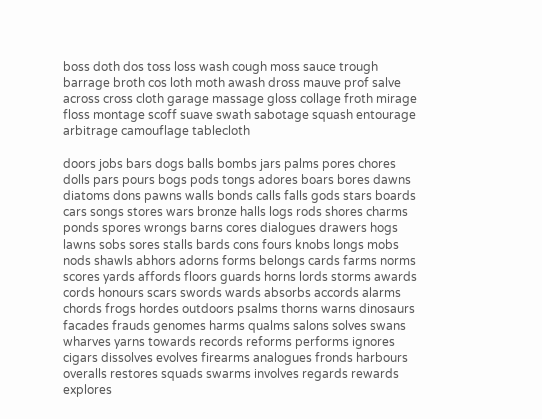boss doth dos toss loss wash cough moss sauce trough barrage broth cos loth moth awash dross mauve prof salve across cross cloth garage massage gloss collage froth mirage floss montage scoff suave swath sabotage squash entourage arbitrage camouflage tablecloth

doors jobs bars dogs balls bombs jars palms pores chores dolls pars pours bogs pods tongs adores boars bores dawns diatoms dons pawns walls bonds calls falls gods stars boards cars songs stores wars bronze halls logs rods shores charms ponds spores wrongs barns cores dialogues drawers hogs lawns sobs sores stalls bards cons fours knobs longs mobs nods shawls abhors adorns forms belongs cards farms norms scores yards affords floors guards horns lords storms awards cords honours scars swords wards absorbs accords alarms chords frogs hordes outdoors psalms thorns warns dinosaurs facades frauds genomes harms qualms salons solves swans wharves yarns towards records reforms performs ignores cigars dissolves evolves firearms analogues fronds harbours overalls restores squads swarms involves regards rewards explores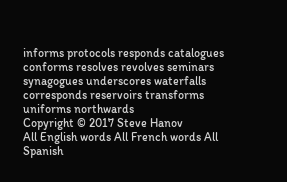informs protocols responds catalogues conforms resolves revolves seminars synagogues underscores waterfalls corresponds reservoirs transforms uniforms northwards
Copyright © 2017 Steve Hanov
All English words All French words All Spanish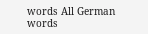words All German words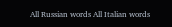All Russian words All Italian words